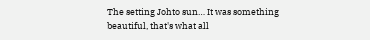The setting Johto sun… It was something beautiful, that's what all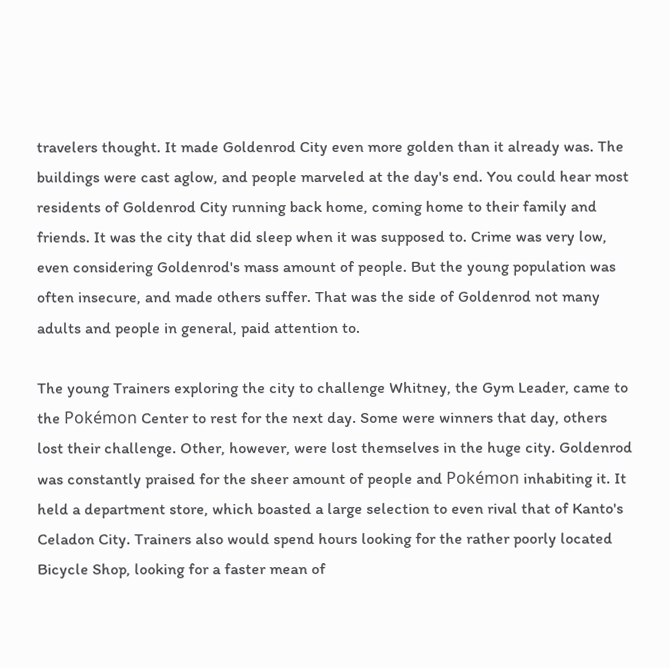travelers thought. It made Goldenrod City even more golden than it already was. The buildings were cast aglow, and people marveled at the day's end. You could hear most residents of Goldenrod City running back home, coming home to their family and friends. It was the city that did sleep when it was supposed to. Crime was very low, even considering Goldenrod's mass amount of people. But the young population was often insecure, and made others suffer. That was the side of Goldenrod not many adults and people in general, paid attention to.

The young Trainers exploring the city to challenge Whitney, the Gym Leader, came to the Pokémon Center to rest for the next day. Some were winners that day, others lost their challenge. Other, however, were lost themselves in the huge city. Goldenrod was constantly praised for the sheer amount of people and Pokémon inhabiting it. It held a department store, which boasted a large selection to even rival that of Kanto's Celadon City. Trainers also would spend hours looking for the rather poorly located Bicycle Shop, looking for a faster mean of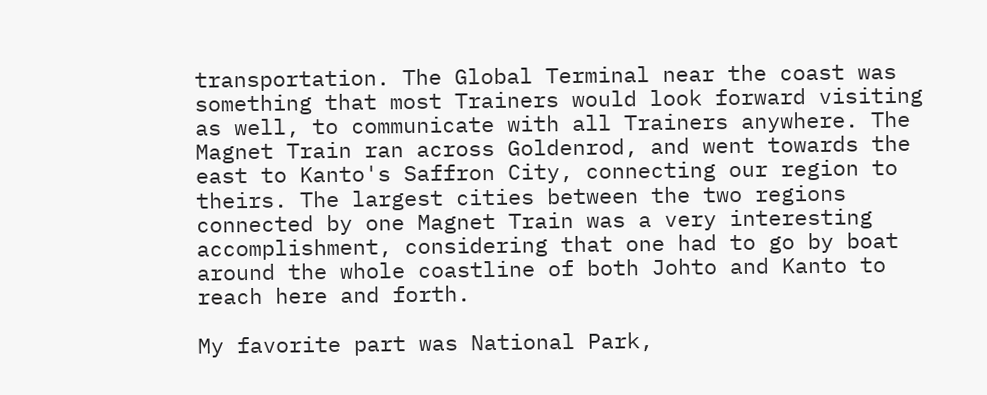transportation. The Global Terminal near the coast was something that most Trainers would look forward visiting as well, to communicate with all Trainers anywhere. The Magnet Train ran across Goldenrod, and went towards the east to Kanto's Saffron City, connecting our region to theirs. The largest cities between the two regions connected by one Magnet Train was a very interesting accomplishment, considering that one had to go by boat around the whole coastline of both Johto and Kanto to reach here and forth.

My favorite part was National Park,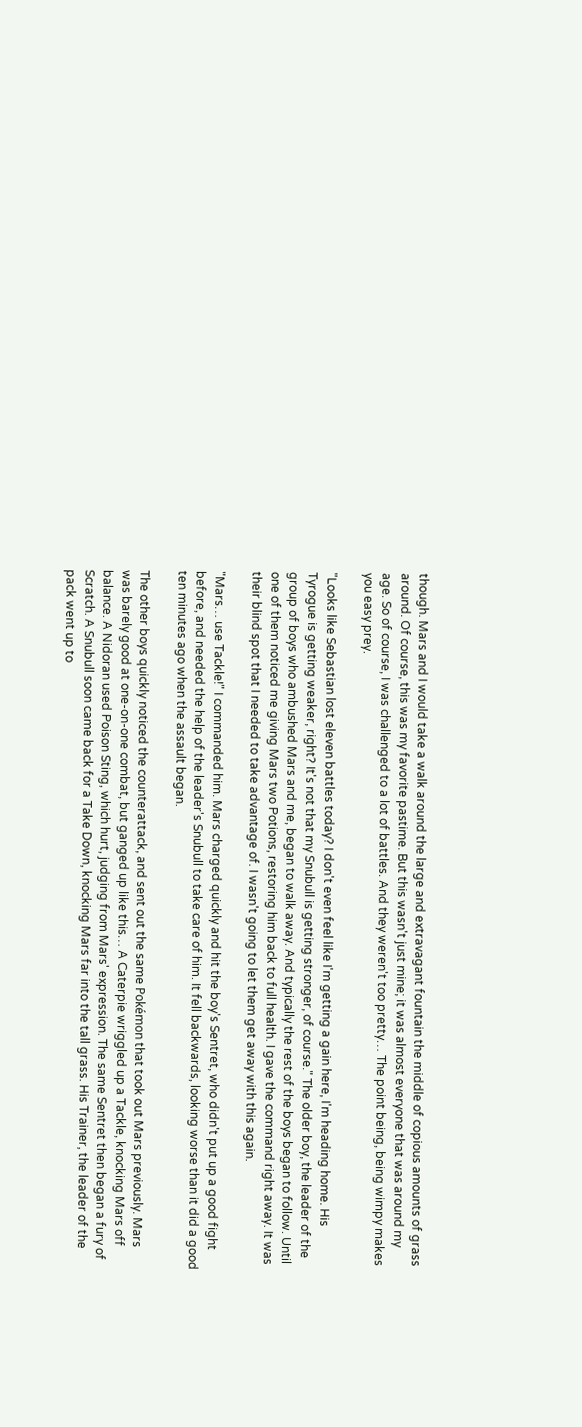though. Mars and I would take a walk around the large and extravagant fountain the middle of copious amounts of grass around. Of course, this was my favorite pastime. But this wasn't just mine; it was almost everyone that was around my age. So of course, I was challenged to a lot of battles. And they weren't too pretty… The point being, being wimpy makes you easy prey.

"Looks like Sebastian lost eleven battles today? I don't even feel like I'm getting a gain here, I'm heading home. His Tyrogue is getting weaker, right? It's not that my Snubull is getting stronger, of course." The older boy, the leader of the group of boys who ambushed Mars and me, began to walk away. And typically the rest of the boys began to follow. Until one of them noticed me giving Mars two Potions, restoring him back to full health. I gave the command right away. It was their blind spot that I needed to take advantage of. I wasn't going to let them get away with this again.

"Mars… use Tackle!" I commanded him. Mars charged quickly and hit the boy's Sentret, who didn't put up a good fight before, and needed the help of the leader's Snubull to take care of him. It fell backwards, looking worse than it did a good ten minutes ago when the assault began.

The other boys quickly noticed the counterattack, and sent out the same Pokémon that took out Mars previously. Mars was barely good at one-on-one combat, but ganged up like this… A Caterpie wriggled up a Tackle, knocking Mars off balance. A Nidoran used Poison Sting, which hurt, judging from Mars' expression. The same Sentret then began a fury of Scratch. A Snubull soon came back for a Take Down, knocking Mars far into the tall grass. His Trainer, the leader of the pack went up to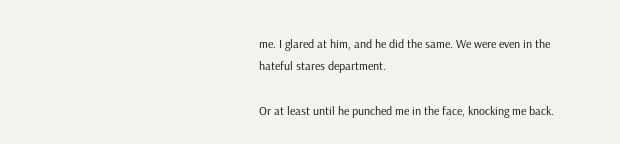me. I glared at him, and he did the same. We were even in the hateful stares department.

Or at least until he punched me in the face, knocking me back.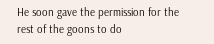He soon gave the permission for the rest of the goons to do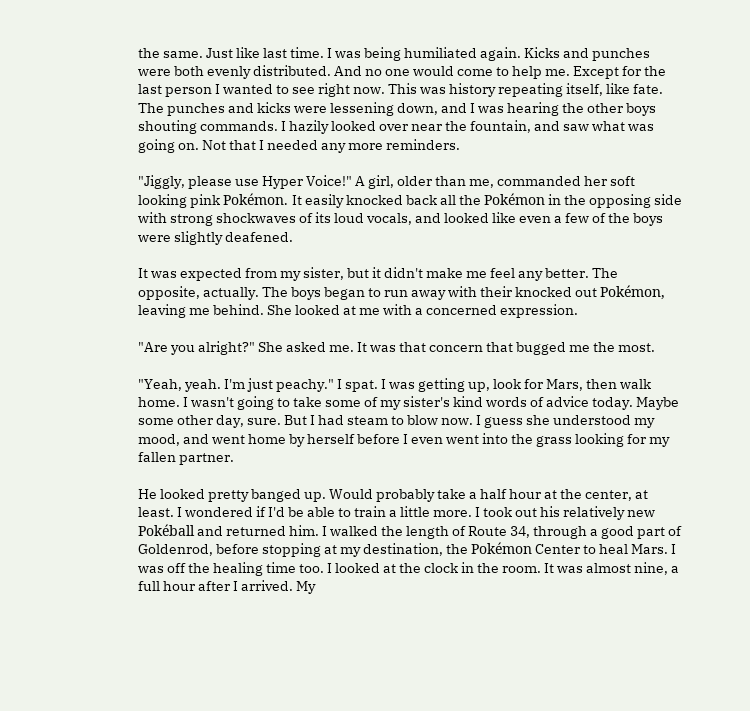the same. Just like last time. I was being humiliated again. Kicks and punches were both evenly distributed. And no one would come to help me. Except for the last person I wanted to see right now. This was history repeating itself, like fate. The punches and kicks were lessening down, and I was hearing the other boys shouting commands. I hazily looked over near the fountain, and saw what was going on. Not that I needed any more reminders.

"Jiggly, please use Hyper Voice!" A girl, older than me, commanded her soft looking pink Pokémon. It easily knocked back all the Pokémon in the opposing side with strong shockwaves of its loud vocals, and looked like even a few of the boys were slightly deafened.

It was expected from my sister, but it didn't make me feel any better. The opposite, actually. The boys began to run away with their knocked out Pokémon, leaving me behind. She looked at me with a concerned expression.

"Are you alright?" She asked me. It was that concern that bugged me the most.

"Yeah, yeah. I'm just peachy." I spat. I was getting up, look for Mars, then walk home. I wasn't going to take some of my sister's kind words of advice today. Maybe some other day, sure. But I had steam to blow now. I guess she understood my mood, and went home by herself before I even went into the grass looking for my fallen partner.

He looked pretty banged up. Would probably take a half hour at the center, at least. I wondered if I'd be able to train a little more. I took out his relatively new Pokéball and returned him. I walked the length of Route 34, through a good part of Goldenrod, before stopping at my destination, the Pokémon Center to heal Mars. I was off the healing time too. I looked at the clock in the room. It was almost nine, a full hour after I arrived. My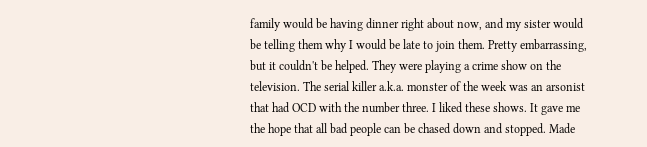family would be having dinner right about now, and my sister would be telling them why I would be late to join them. Pretty embarrassing, but it couldn't be helped. They were playing a crime show on the television. The serial killer a.k.a. monster of the week was an arsonist that had OCD with the number three. I liked these shows. It gave me the hope that all bad people can be chased down and stopped. Made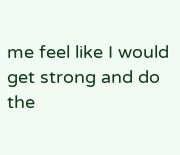me feel like I would get strong and do the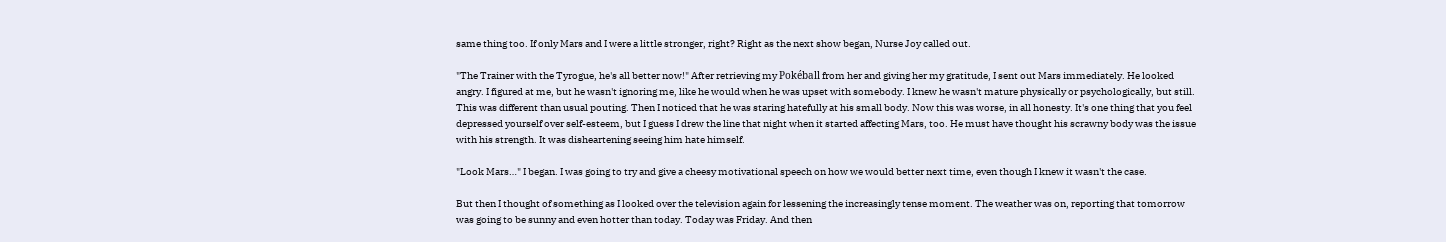same thing too. If only Mars and I were a little stronger, right? Right as the next show began, Nurse Joy called out.

"The Trainer with the Tyrogue, he's all better now!" After retrieving my Pokéball from her and giving her my gratitude, I sent out Mars immediately. He looked angry. I figured at me, but he wasn't ignoring me, like he would when he was upset with somebody. I knew he wasn't mature physically or psychologically, but still. This was different than usual pouting. Then I noticed that he was staring hatefully at his small body. Now this was worse, in all honesty. It's one thing that you feel depressed yourself over self-esteem, but I guess I drew the line that night when it started affecting Mars, too. He must have thought his scrawny body was the issue with his strength. It was disheartening seeing him hate himself.

"Look Mars…" I began. I was going to try and give a cheesy motivational speech on how we would better next time, even though I knew it wasn't the case.

But then I thought of something as I looked over the television again for lessening the increasingly tense moment. The weather was on, reporting that tomorrow was going to be sunny and even hotter than today. Today was Friday. And then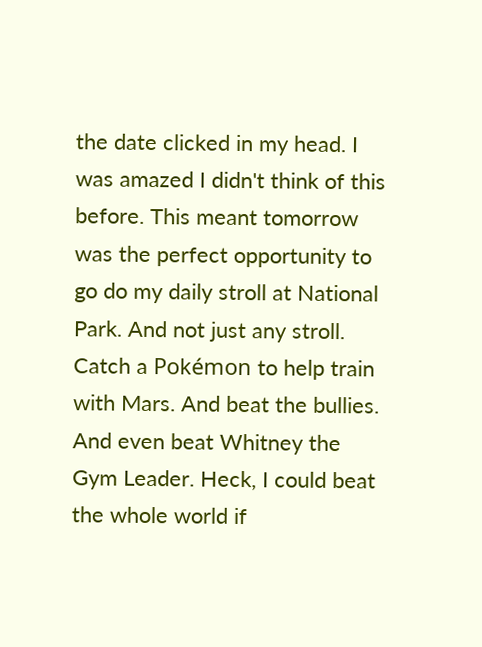the date clicked in my head. I was amazed I didn't think of this before. This meant tomorrow was the perfect opportunity to go do my daily stroll at National Park. And not just any stroll. Catch a Pokémon to help train with Mars. And beat the bullies. And even beat Whitney the Gym Leader. Heck, I could beat the whole world if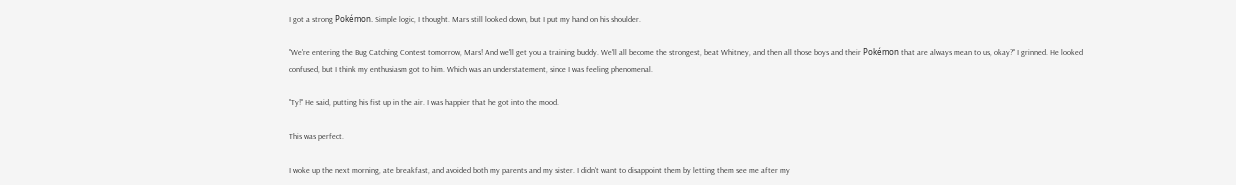I got a strong Pokémon. Simple logic, I thought. Mars still looked down, but I put my hand on his shoulder.

"We're entering the Bug Catching Contest tomorrow, Mars! And we'll get you a training buddy. We'll all become the strongest, beat Whitney, and then all those boys and their Pokémon that are always mean to us, okay?" I grinned. He looked confused, but I think my enthusiasm got to him. Which was an understatement, since I was feeling phenomenal.

"Ty!" He said, putting his fist up in the air. I was happier that he got into the mood.

This was perfect.

I woke up the next morning, ate breakfast, and avoided both my parents and my sister. I didn't want to disappoint them by letting them see me after my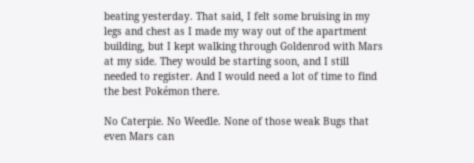beating yesterday. That said, I felt some bruising in my legs and chest as I made my way out of the apartment building, but I kept walking through Goldenrod with Mars at my side. They would be starting soon, and I still needed to register. And I would need a lot of time to find the best Pokémon there.

No Caterpie. No Weedle. None of those weak Bugs that even Mars can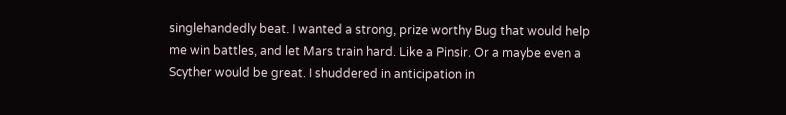singlehandedly beat. I wanted a strong, prize worthy Bug that would help me win battles, and let Mars train hard. Like a Pinsir. Or a maybe even a Scyther would be great. I shuddered in anticipation in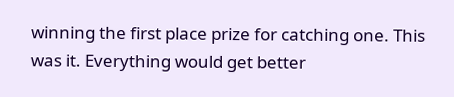winning the first place prize for catching one. This was it. Everything would get better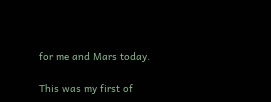for me and Mars today.

This was my first of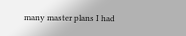many master plans I had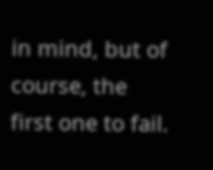in mind, but of course, the first one to fail.